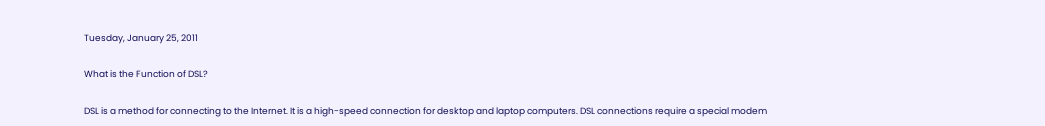Tuesday, January 25, 2011

What is the Function of DSL?

DSL is a method for connecting to the Internet. It is a high-speed connection for desktop and laptop computers. DSL connections require a special modem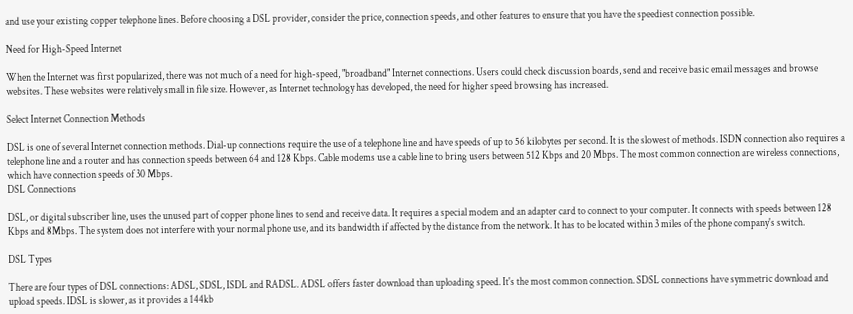and use your existing copper telephone lines. Before choosing a DSL provider, consider the price, connection speeds, and other features to ensure that you have the speediest connection possible.

Need for High-Speed Internet

When the Internet was first popularized, there was not much of a need for high-speed, "broadband" Internet connections. Users could check discussion boards, send and receive basic email messages and browse websites. These websites were relatively small in file size. However, as Internet technology has developed, the need for higher speed browsing has increased.

Select Internet Connection Methods

DSL is one of several Internet connection methods. Dial-up connections require the use of a telephone line and have speeds of up to 56 kilobytes per second. It is the slowest of methods. ISDN connection also requires a telephone line and a router and has connection speeds between 64 and 128 Kbps. Cable modems use a cable line to bring users between 512 Kbps and 20 Mbps. The most common connection are wireless connections, which have connection speeds of 30 Mbps.
DSL Connections

DSL, or digital subscriber line, uses the unused part of copper phone lines to send and receive data. It requires a special modem and an adapter card to connect to your computer. It connects with speeds between 128 Kbps and 8Mbps. The system does not interfere with your normal phone use, and its bandwidth if affected by the distance from the network. It has to be located within 3 miles of the phone company's switch.

DSL Types

There are four types of DSL connections: ADSL, SDSL, ISDL and RADSL. ADSL offers faster download than uploading speed. It's the most common connection. SDSL connections have symmetric download and upload speeds. IDSL is slower, as it provides a 144kb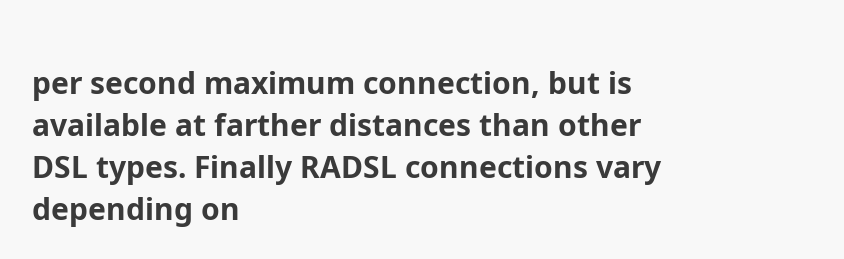per second maximum connection, but is available at farther distances than other DSL types. Finally RADSL connections vary depending on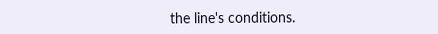the line's conditions.